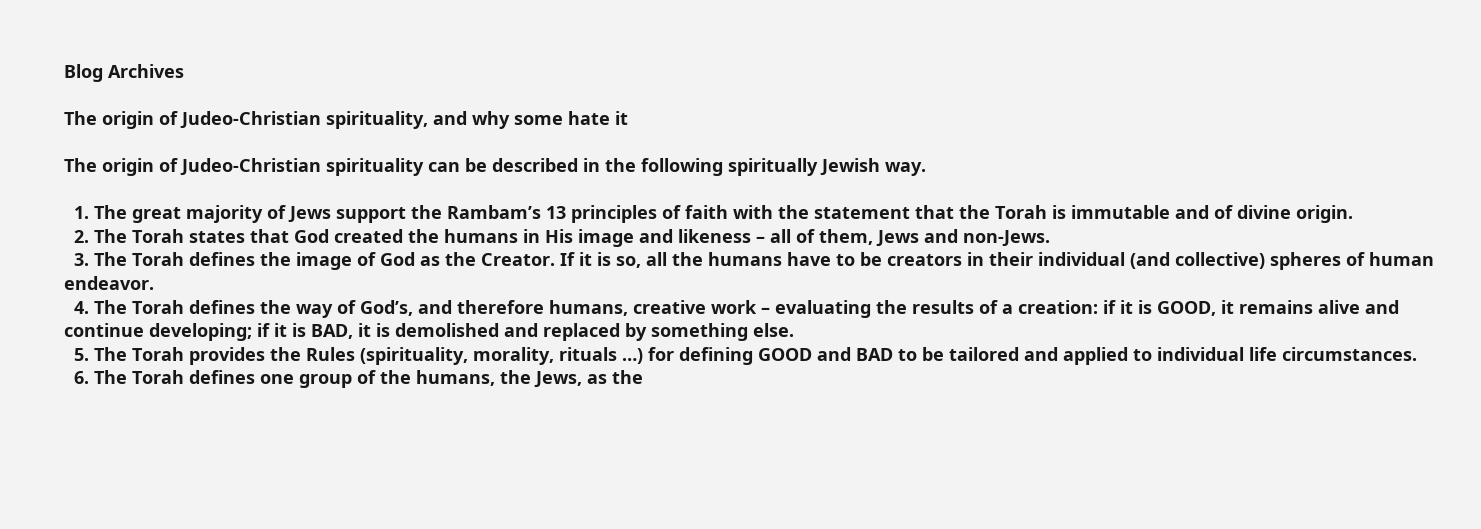Blog Archives

The origin of Judeo-Christian spirituality, and why some hate it

The origin of Judeo-Christian spirituality can be described in the following spiritually Jewish way.

  1. The great majority of Jews support the Rambam’s 13 principles of faith with the statement that the Torah is immutable and of divine origin.
  2. The Torah states that God created the humans in His image and likeness – all of them, Jews and non-Jews.
  3. The Torah defines the image of God as the Creator. If it is so, all the humans have to be creators in their individual (and collective) spheres of human endeavor.
  4. The Torah defines the way of God’s, and therefore humans, creative work – evaluating the results of a creation: if it is GOOD, it remains alive and continue developing; if it is BAD, it is demolished and replaced by something else.
  5. The Torah provides the Rules (spirituality, morality, rituals …) for defining GOOD and BAD to be tailored and applied to individual life circumstances.
  6. The Torah defines one group of the humans, the Jews, as the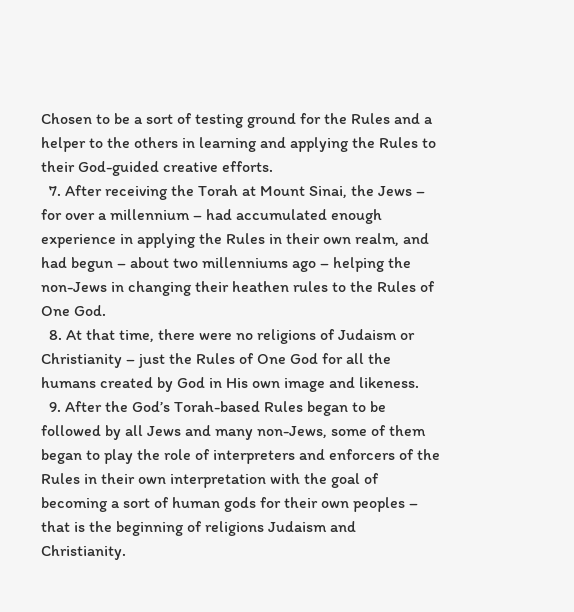Chosen to be a sort of testing ground for the Rules and a helper to the others in learning and applying the Rules to their God-guided creative efforts.
  7. After receiving the Torah at Mount Sinai, the Jews – for over a millennium – had accumulated enough experience in applying the Rules in their own realm, and had begun – about two millenniums ago – helping the non-Jews in changing their heathen rules to the Rules of One God.
  8. At that time, there were no religions of Judaism or Christianity – just the Rules of One God for all the humans created by God in His own image and likeness.
  9. After the God’s Torah-based Rules began to be followed by all Jews and many non-Jews, some of them began to play the role of interpreters and enforcers of the Rules in their own interpretation with the goal of becoming a sort of human gods for their own peoples – that is the beginning of religions Judaism and Christianity.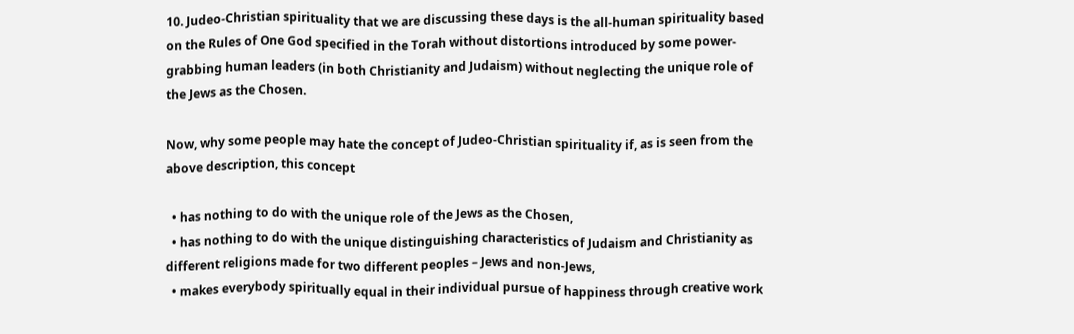10. Judeo-Christian spirituality that we are discussing these days is the all-human spirituality based on the Rules of One God specified in the Torah without distortions introduced by some power-grabbing human leaders (in both Christianity and Judaism) without neglecting the unique role of the Jews as the Chosen.

Now, why some people may hate the concept of Judeo-Christian spirituality if, as is seen from the above description, this concept

  • has nothing to do with the unique role of the Jews as the Chosen,
  • has nothing to do with the unique distinguishing characteristics of Judaism and Christianity as different religions made for two different peoples – Jews and non-Jews,
  • makes everybody spiritually equal in their individual pursue of happiness through creative work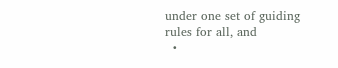under one set of guiding rules for all, and
  •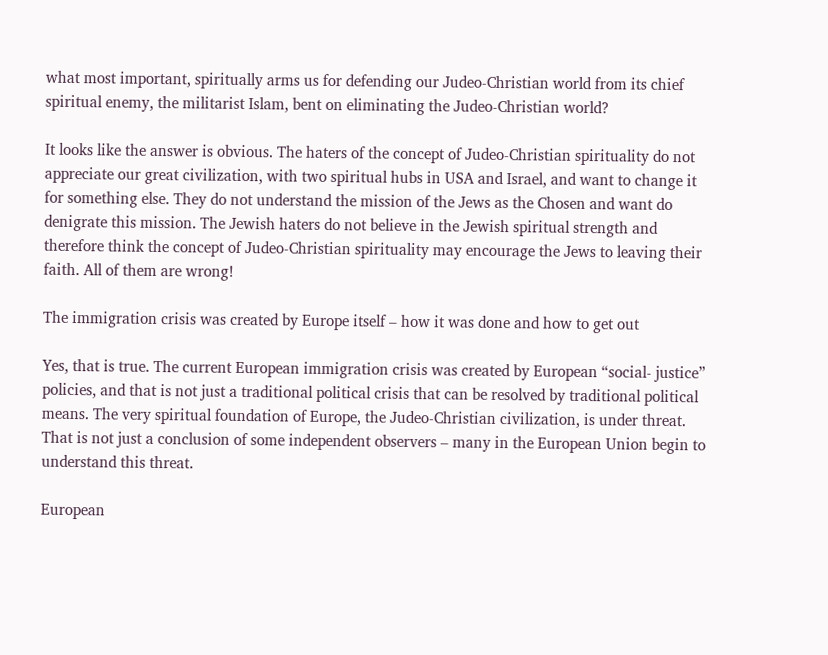what most important, spiritually arms us for defending our Judeo-Christian world from its chief spiritual enemy, the militarist Islam, bent on eliminating the Judeo-Christian world?

It looks like the answer is obvious. The haters of the concept of Judeo-Christian spirituality do not appreciate our great civilization, with two spiritual hubs in USA and Israel, and want to change it for something else. They do not understand the mission of the Jews as the Chosen and want do denigrate this mission. The Jewish haters do not believe in the Jewish spiritual strength and therefore think the concept of Judeo-Christian spirituality may encourage the Jews to leaving their faith. All of them are wrong!

The immigration crisis was created by Europe itself – how it was done and how to get out

Yes, that is true. The current European immigration crisis was created by European “social- justice” policies, and that is not just a traditional political crisis that can be resolved by traditional political means. The very spiritual foundation of Europe, the Judeo-Christian civilization, is under threat. That is not just a conclusion of some independent observers – many in the European Union begin to understand this threat.

European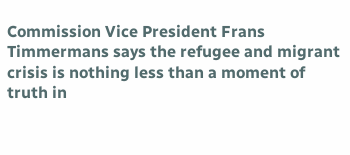Commission Vice President Frans Timmermans says the refugee and migrant crisis is nothing less than a moment of truth in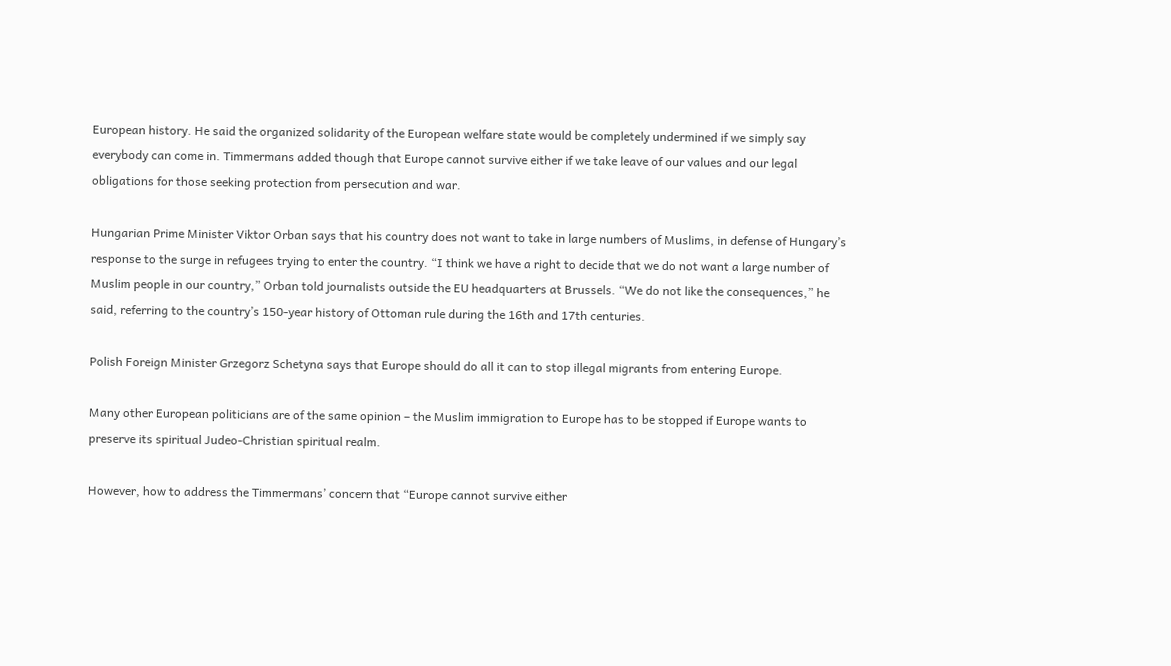European history. He said the organized solidarity of the European welfare state would be completely undermined if we simply say everybody can come in. Timmermans added though that Europe cannot survive either if we take leave of our values and our legal obligations for those seeking protection from persecution and war.

Hungarian Prime Minister Viktor Orban says that his country does not want to take in large numbers of Muslims, in defense of Hungary’s response to the surge in refugees trying to enter the country. “I think we have a right to decide that we do not want a large number of Muslim people in our country,” Orban told journalists outside the EU headquarters at Brussels. “We do not like the consequences,” he said, referring to the country’s 150-year history of Ottoman rule during the 16th and 17th centuries.

Polish Foreign Minister Grzegorz Schetyna says that Europe should do all it can to stop illegal migrants from entering Europe.

Many other European politicians are of the same opinion – the Muslim immigration to Europe has to be stopped if Europe wants to preserve its spiritual Judeo-Christian spiritual realm.

However, how to address the Timmermans’ concern that “Europe cannot survive either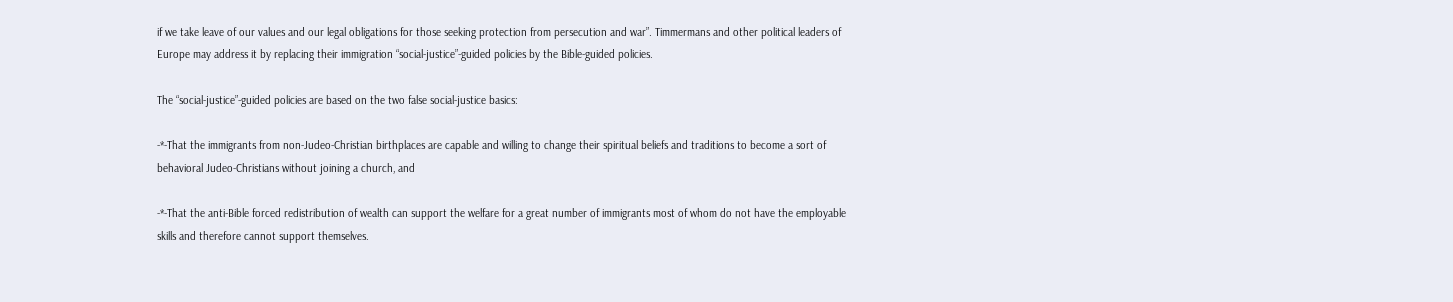if we take leave of our values and our legal obligations for those seeking protection from persecution and war”. Timmermans and other political leaders of Europe may address it by replacing their immigration “social-justice”-guided policies by the Bible-guided policies.

The “social-justice”-guided policies are based on the two false social-justice basics:

-*-That the immigrants from non-Judeo-Christian birthplaces are capable and willing to change their spiritual beliefs and traditions to become a sort of behavioral Judeo-Christians without joining a church, and

-*-That the anti-Bible forced redistribution of wealth can support the welfare for a great number of immigrants most of whom do not have the employable skills and therefore cannot support themselves.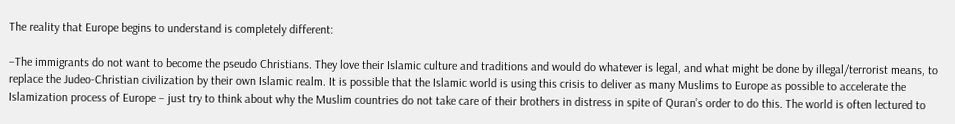The reality that Europe begins to understand is completely different:

–The immigrants do not want to become the pseudo Christians. They love their Islamic culture and traditions and would do whatever is legal, and what might be done by illegal/terrorist means, to replace the Judeo-Christian civilization by their own Islamic realm. It is possible that the Islamic world is using this crisis to deliver as many Muslims to Europe as possible to accelerate the Islamization process of Europe – just try to think about why the Muslim countries do not take care of their brothers in distress in spite of Quran’s order to do this. The world is often lectured to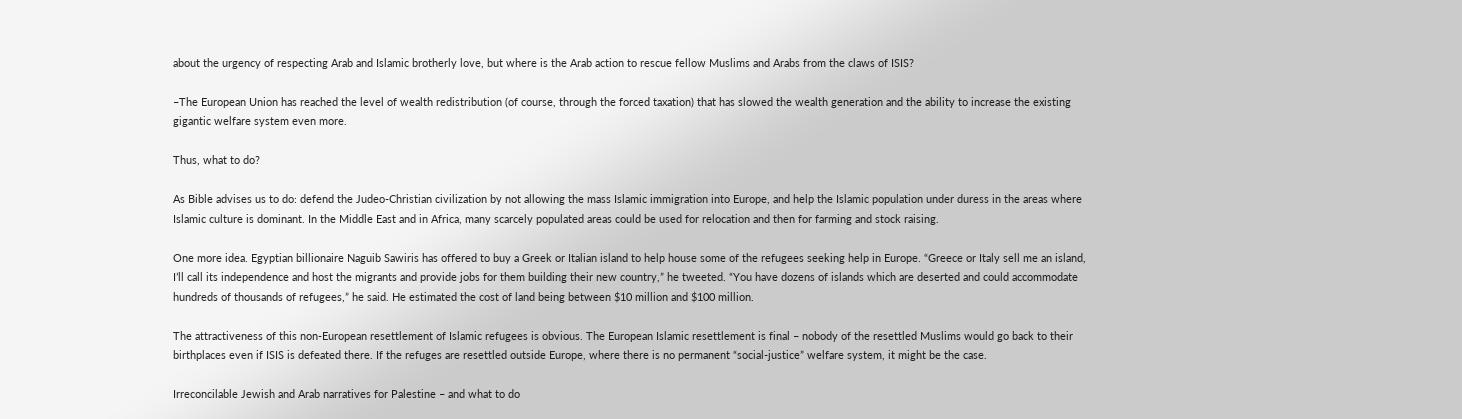about the urgency of respecting Arab and Islamic brotherly love, but where is the Arab action to rescue fellow Muslims and Arabs from the claws of ISIS?

–The European Union has reached the level of wealth redistribution (of course, through the forced taxation) that has slowed the wealth generation and the ability to increase the existing gigantic welfare system even more.

Thus, what to do?

As Bible advises us to do: defend the Judeo-Christian civilization by not allowing the mass Islamic immigration into Europe, and help the Islamic population under duress in the areas where Islamic culture is dominant. In the Middle East and in Africa, many scarcely populated areas could be used for relocation and then for farming and stock raising.

One more idea. Egyptian billionaire Naguib Sawiris has offered to buy a Greek or Italian island to help house some of the refugees seeking help in Europe. “Greece or Italy sell me an island, I’ll call its independence and host the migrants and provide jobs for them building their new country,” he tweeted. “You have dozens of islands which are deserted and could accommodate hundreds of thousands of refugees,” he said. He estimated the cost of land being between $10 million and $100 million.

The attractiveness of this non-European resettlement of Islamic refugees is obvious. The European Islamic resettlement is final – nobody of the resettled Muslims would go back to their birthplaces even if ISIS is defeated there. If the refuges are resettled outside Europe, where there is no permanent “social-justice” welfare system, it might be the case.

Irreconcilable Jewish and Arab narratives for Palestine – and what to do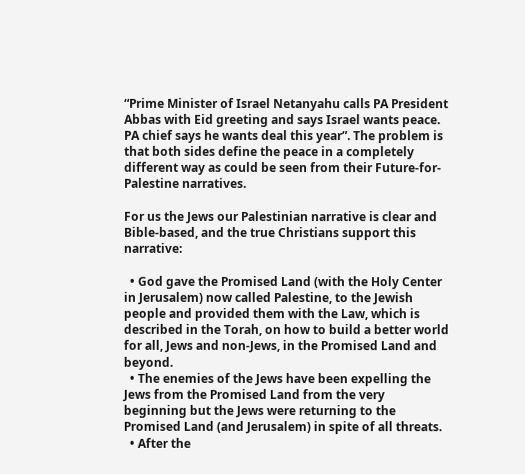“Prime Minister of Israel Netanyahu calls PA President Abbas with Eid greeting and says Israel wants peace. PA chief says he wants deal this year”. The problem is that both sides define the peace in a completely different way as could be seen from their Future-for-Palestine narratives.

For us the Jews our Palestinian narrative is clear and Bible-based, and the true Christians support this narrative:

  • God gave the Promised Land (with the Holy Center in Jerusalem) now called Palestine, to the Jewish people and provided them with the Law, which is described in the Torah, on how to build a better world for all, Jews and non-Jews, in the Promised Land and beyond.
  • The enemies of the Jews have been expelling the Jews from the Promised Land from the very beginning but the Jews were returning to the Promised Land (and Jerusalem) in spite of all threats.
  • After the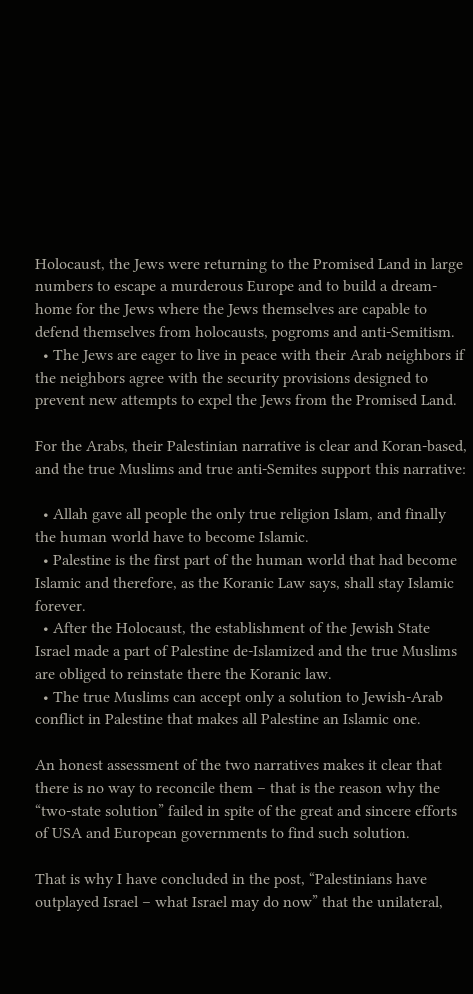Holocaust, the Jews were returning to the Promised Land in large numbers to escape a murderous Europe and to build a dream-home for the Jews where the Jews themselves are capable to defend themselves from holocausts, pogroms and anti-Semitism.
  • The Jews are eager to live in peace with their Arab neighbors if the neighbors agree with the security provisions designed to prevent new attempts to expel the Jews from the Promised Land.

For the Arabs, their Palestinian narrative is clear and Koran-based, and the true Muslims and true anti-Semites support this narrative:

  • Allah gave all people the only true religion Islam, and finally the human world have to become Islamic.
  • Palestine is the first part of the human world that had become Islamic and therefore, as the Koranic Law says, shall stay Islamic forever.
  • After the Holocaust, the establishment of the Jewish State Israel made a part of Palestine de-Islamized and the true Muslims are obliged to reinstate there the Koranic law.
  • The true Muslims can accept only a solution to Jewish-Arab conflict in Palestine that makes all Palestine an Islamic one.

An honest assessment of the two narratives makes it clear that there is no way to reconcile them – that is the reason why the “two-state solution” failed in spite of the great and sincere efforts of USA and European governments to find such solution.

That is why I have concluded in the post, “Palestinians have outplayed Israel – what Israel may do now” that the unilateral,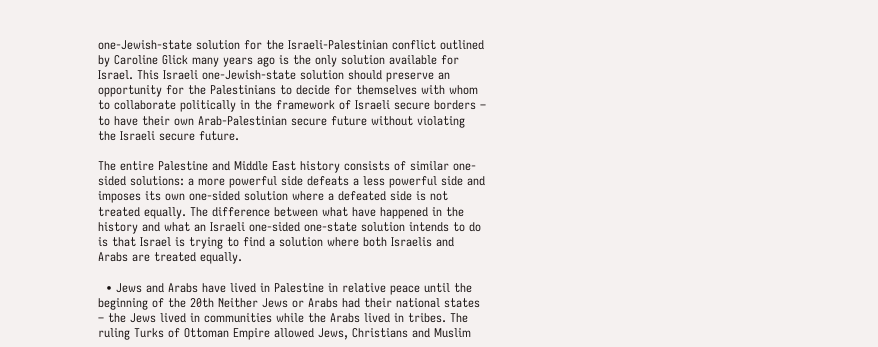one-Jewish-state solution for the Israeli-Palestinian conflict outlined by Caroline Glick many years ago is the only solution available for Israel. This Israeli one-Jewish-state solution should preserve an opportunity for the Palestinians to decide for themselves with whom to collaborate politically in the framework of Israeli secure borders – to have their own Arab-Palestinian secure future without violating the Israeli secure future.

The entire Palestine and Middle East history consists of similar one-sided solutions: a more powerful side defeats a less powerful side and imposes its own one-sided solution where a defeated side is not treated equally. The difference between what have happened in the history and what an Israeli one-sided one-state solution intends to do is that Israel is trying to find a solution where both Israelis and Arabs are treated equally.

  • Jews and Arabs have lived in Palestine in relative peace until the beginning of the 20th Neither Jews or Arabs had their national states – the Jews lived in communities while the Arabs lived in tribes. The ruling Turks of Ottoman Empire allowed Jews, Christians and Muslim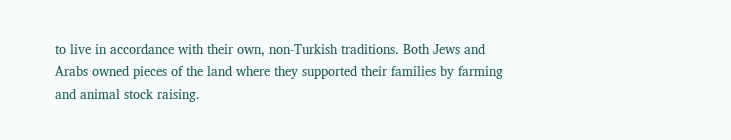to live in accordance with their own, non-Turkish traditions. Both Jews and Arabs owned pieces of the land where they supported their families by farming and animal stock raising.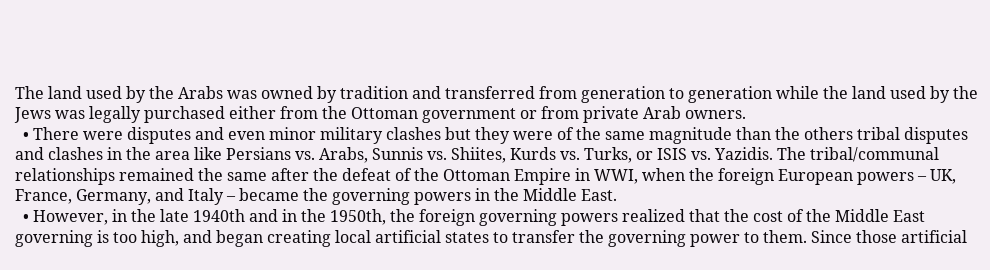The land used by the Arabs was owned by tradition and transferred from generation to generation while the land used by the Jews was legally purchased either from the Ottoman government or from private Arab owners.
  • There were disputes and even minor military clashes but they were of the same magnitude than the others tribal disputes and clashes in the area like Persians vs. Arabs, Sunnis vs. Shiites, Kurds vs. Turks, or ISIS vs. Yazidis. The tribal/communal relationships remained the same after the defeat of the Ottoman Empire in WWI, when the foreign European powers – UK, France, Germany, and Italy – became the governing powers in the Middle East.
  • However, in the late 1940th and in the 1950th, the foreign governing powers realized that the cost of the Middle East governing is too high, and began creating local artificial states to transfer the governing power to them. Since those artificial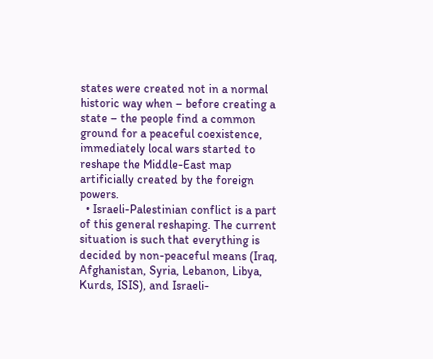states were created not in a normal historic way when – before creating a state – the people find a common ground for a peaceful coexistence, immediately local wars started to reshape the Middle-East map artificially created by the foreign powers.
  • Israeli-Palestinian conflict is a part of this general reshaping. The current situation is such that everything is decided by non-peaceful means (Iraq, Afghanistan, Syria, Lebanon, Libya, Kurds, ISIS), and Israeli-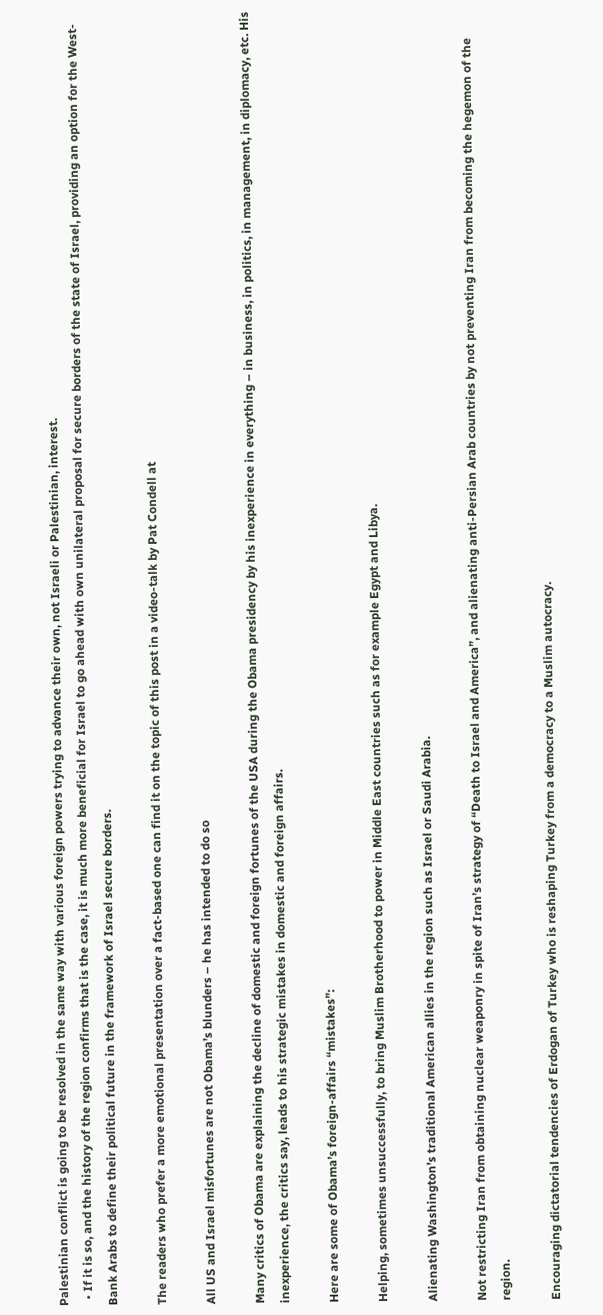Palestinian conflict is going to be resolved in the same way with various foreign powers trying to advance their own, not Israeli or Palestinian, interest.
  • If it is so, and the history of the region confirms that is the case, it is much more beneficial for Israel to go ahead with own unilateral proposal for secure borders of the state of Israel, providing an option for the West-Bank Arabs to define their political future in the framework of Israel secure borders.

The readers who prefer a more emotional presentation over a fact-based one can find it on the topic of this post in a video-talk by Pat Condell at

All US and Israel misfortunes are not Obama’s blunders – he has intended to do so

Many critics of Obama are explaining the decline of domestic and foreign fortunes of the USA during the Obama presidency by his inexperience in everything – in business, in politics, in management, in diplomacy, etc. His inexperience, the critics say, leads to his strategic mistakes in domestic and foreign affairs.

Here are some of Obama’s foreign-affairs “mistakes”:

Helping, sometimes unsuccessfully, to bring Muslim Brotherhood to power in Middle East countries such as for example Egypt and Libya.

Alienating Washington’s traditional American allies in the region such as Israel or Saudi Arabia.

Not restricting Iran from obtaining nuclear weaponry in spite of Iran’s strategy of “Death to Israel and America”, and alienating anti-Persian Arab countries by not preventing Iran from becoming the hegemon of the region.

Encouraging dictatorial tendencies of Erdogan of Turkey who is reshaping Turkey from a democracy to a Muslim autocracy.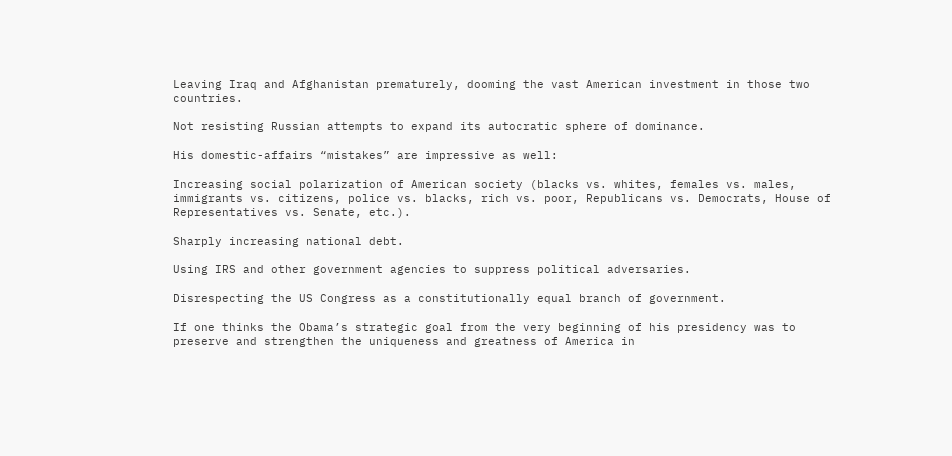Leaving Iraq and Afghanistan prematurely, dooming the vast American investment in those two countries.

Not resisting Russian attempts to expand its autocratic sphere of dominance.

His domestic-affairs “mistakes” are impressive as well:

Increasing social polarization of American society (blacks vs. whites, females vs. males, immigrants vs. citizens, police vs. blacks, rich vs. poor, Republicans vs. Democrats, House of Representatives vs. Senate, etc.).

Sharply increasing national debt.

Using IRS and other government agencies to suppress political adversaries.

Disrespecting the US Congress as a constitutionally equal branch of government.

If one thinks the Obama’s strategic goal from the very beginning of his presidency was to preserve and strengthen the uniqueness and greatness of America in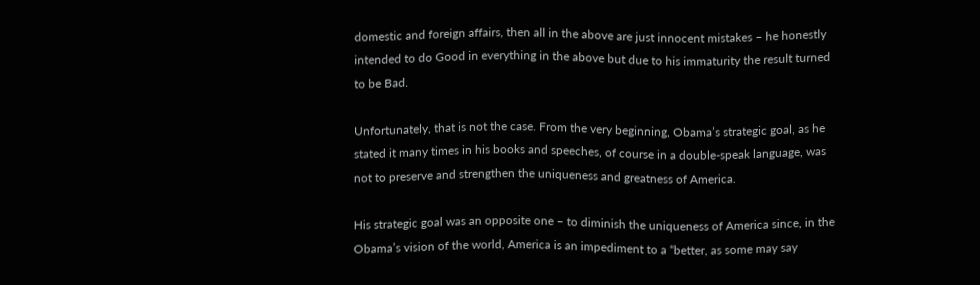domestic and foreign affairs, then all in the above are just innocent mistakes – he honestly intended to do Good in everything in the above but due to his immaturity the result turned to be Bad.

Unfortunately, that is not the case. From the very beginning, Obama’s strategic goal, as he stated it many times in his books and speeches, of course in a double-speak language, was not to preserve and strengthen the uniqueness and greatness of America.

His strategic goal was an opposite one – to diminish the uniqueness of America since, in the Obama’s vision of the world, America is an impediment to a “better, as some may say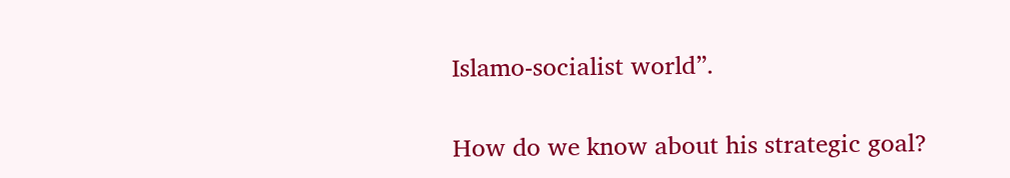Islamo-socialist world”.

How do we know about his strategic goal?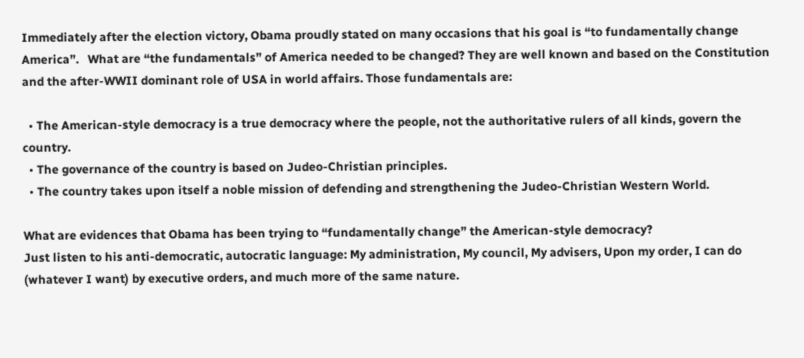Immediately after the election victory, Obama proudly stated on many occasions that his goal is “to fundamentally change America”.   What are “the fundamentals” of America needed to be changed? They are well known and based on the Constitution and the after-WWII dominant role of USA in world affairs. Those fundamentals are:

  • The American-style democracy is a true democracy where the people, not the authoritative rulers of all kinds, govern the country.
  • The governance of the country is based on Judeo-Christian principles.
  • The country takes upon itself a noble mission of defending and strengthening the Judeo-Christian Western World.

What are evidences that Obama has been trying to “fundamentally change” the American-style democracy?
Just listen to his anti-democratic, autocratic language: My administration, My council, My advisers, Upon my order, I can do (whatever I want) by executive orders, and much more of the same nature.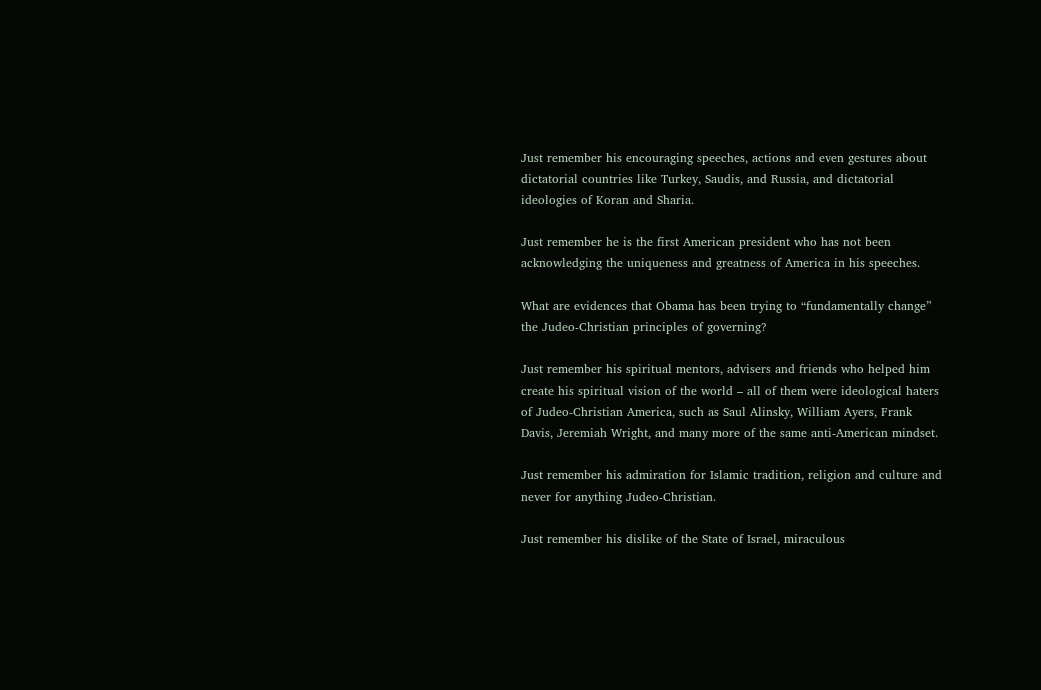Just remember his encouraging speeches, actions and even gestures about dictatorial countries like Turkey, Saudis, and Russia, and dictatorial ideologies of Koran and Sharia.

Just remember he is the first American president who has not been acknowledging the uniqueness and greatness of America in his speeches.

What are evidences that Obama has been trying to “fundamentally change” the Judeo-Christian principles of governing?

Just remember his spiritual mentors, advisers and friends who helped him create his spiritual vision of the world – all of them were ideological haters of Judeo-Christian America, such as Saul Alinsky, William Ayers, Frank Davis, Jeremiah Wright, and many more of the same anti-American mindset.

Just remember his admiration for Islamic tradition, religion and culture and never for anything Judeo-Christian.

Just remember his dislike of the State of Israel, miraculous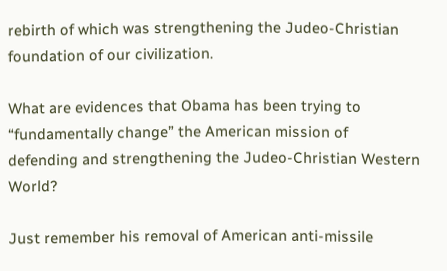rebirth of which was strengthening the Judeo-Christian foundation of our civilization.

What are evidences that Obama has been trying to “fundamentally change” the American mission of defending and strengthening the Judeo-Christian Western World?

Just remember his removal of American anti-missile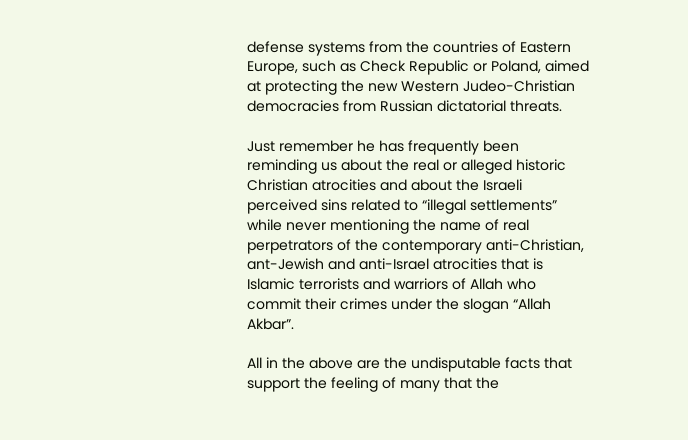defense systems from the countries of Eastern Europe, such as Check Republic or Poland, aimed at protecting the new Western Judeo-Christian democracies from Russian dictatorial threats.

Just remember he has frequently been reminding us about the real or alleged historic Christian atrocities and about the Israeli perceived sins related to “illegal settlements” while never mentioning the name of real perpetrators of the contemporary anti-Christian, ant-Jewish and anti-Israel atrocities that is Islamic terrorists and warriors of Allah who commit their crimes under the slogan “Allah Akbar”.

All in the above are the undisputable facts that support the feeling of many that the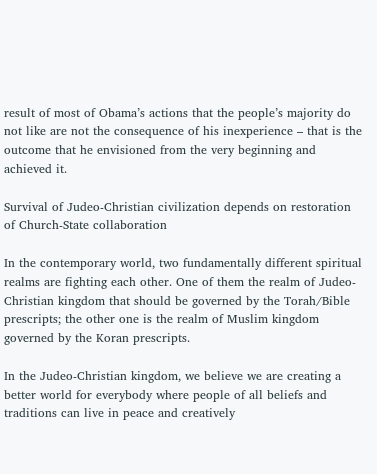result of most of Obama’s actions that the people’s majority do not like are not the consequence of his inexperience – that is the outcome that he envisioned from the very beginning and achieved it.

Survival of Judeo-Christian civilization depends on restoration of Church-State collaboration

In the contemporary world, two fundamentally different spiritual realms are fighting each other. One of them the realm of Judeo-Christian kingdom that should be governed by the Torah/Bible prescripts; the other one is the realm of Muslim kingdom governed by the Koran prescripts.

In the Judeo-Christian kingdom, we believe we are creating a better world for everybody where people of all beliefs and traditions can live in peace and creatively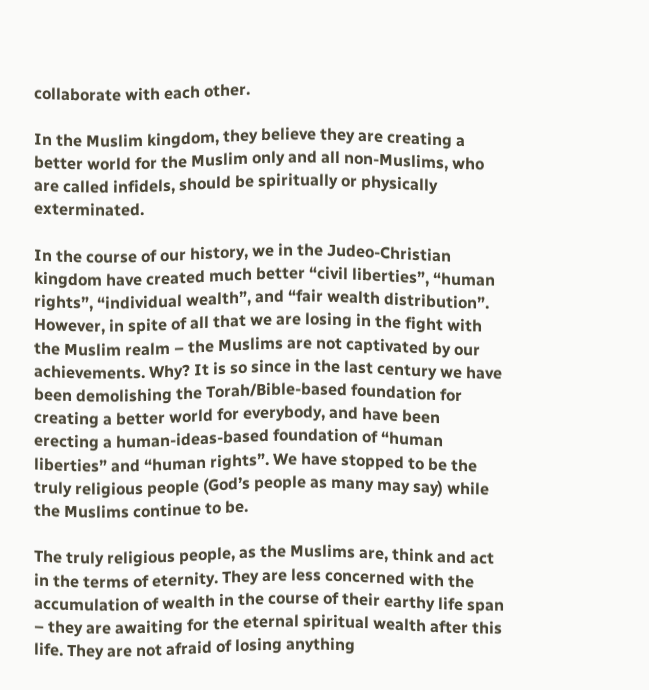collaborate with each other.

In the Muslim kingdom, they believe they are creating a better world for the Muslim only and all non-Muslims, who are called infidels, should be spiritually or physically exterminated.

In the course of our history, we in the Judeo-Christian kingdom have created much better “civil liberties”, “human rights”, “individual wealth”, and “fair wealth distribution”.  However, in spite of all that we are losing in the fight with the Muslim realm – the Muslims are not captivated by our achievements. Why? It is so since in the last century we have been demolishing the Torah/Bible-based foundation for creating a better world for everybody, and have been erecting a human-ideas-based foundation of “human liberties” and “human rights”. We have stopped to be the truly religious people (God’s people as many may say) while the Muslims continue to be.

The truly religious people, as the Muslims are, think and act in the terms of eternity. They are less concerned with the accumulation of wealth in the course of their earthy life span – they are awaiting for the eternal spiritual wealth after this life. They are not afraid of losing anything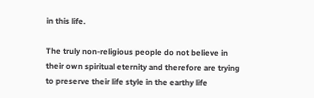in this life.

The truly non-religious people do not believe in their own spiritual eternity and therefore are trying to preserve their life style in the earthy life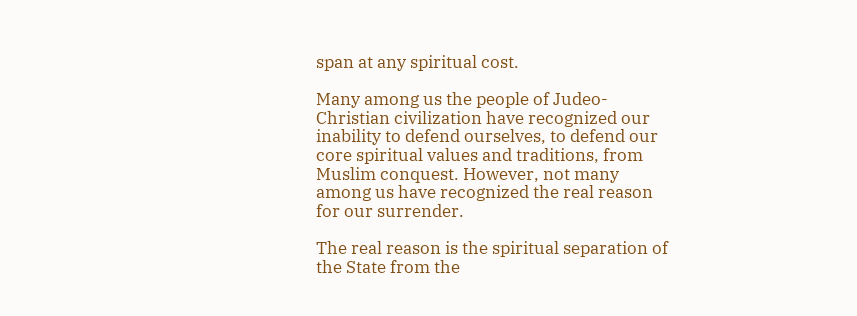span at any spiritual cost.

Many among us the people of Judeo-Christian civilization have recognized our inability to defend ourselves, to defend our core spiritual values and traditions, from Muslim conquest. However, not many among us have recognized the real reason for our surrender.

The real reason is the spiritual separation of the State from the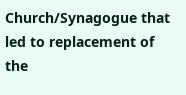Church/Synagogue that led to replacement of the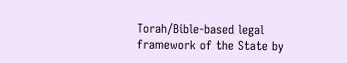Torah/Bible-based legal framework of the State by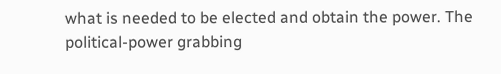what is needed to be elected and obtain the power. The political-power grabbing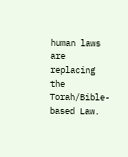human laws are replacing the Torah/Bible-based Law.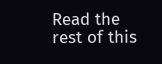Read the rest of this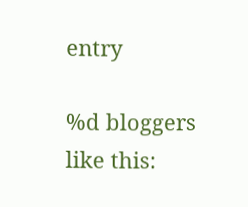entry

%d bloggers like this: